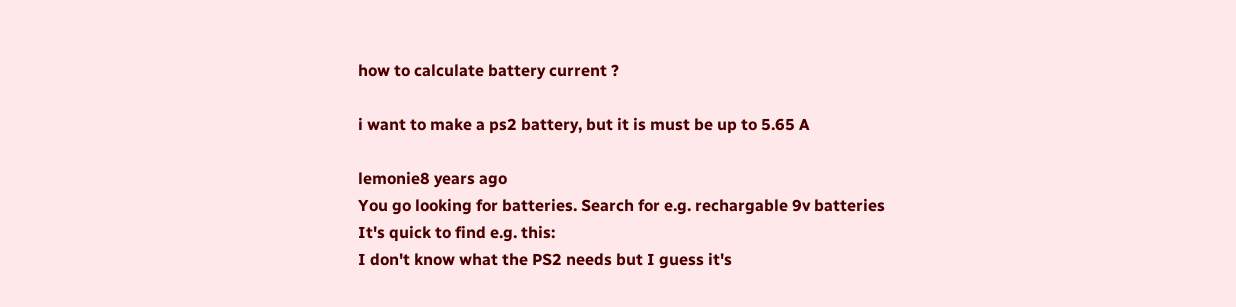how to calculate battery current ?

i want to make a ps2 battery, but it is must be up to 5.65 A

lemonie8 years ago
You go looking for batteries. Search for e.g. rechargable 9v batteries
It's quick to find e.g. this:
I don't know what the PS2 needs but I guess it's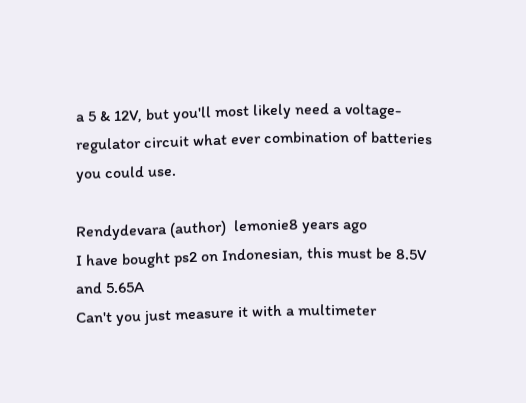a 5 & 12V, but you'll most likely need a voltage-regulator circuit what ever combination of batteries you could use.

Rendydevara (author)  lemonie8 years ago
I have bought ps2 on Indonesian, this must be 8.5V and 5.65A
Can't you just measure it with a multimeter